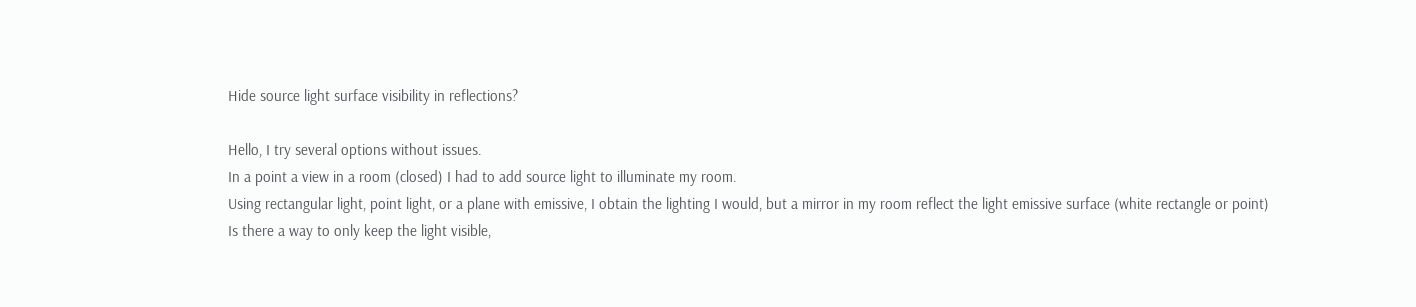Hide source light surface visibility in reflections?

Hello, I try several options without issues.
In a point a view in a room (closed) I had to add source light to illuminate my room.
Using rectangular light, point light, or a plane with emissive, I obtain the lighting I would, but a mirror in my room reflect the light emissive surface (white rectangle or point)
Is there a way to only keep the light visible,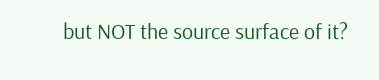but NOT the source surface of it?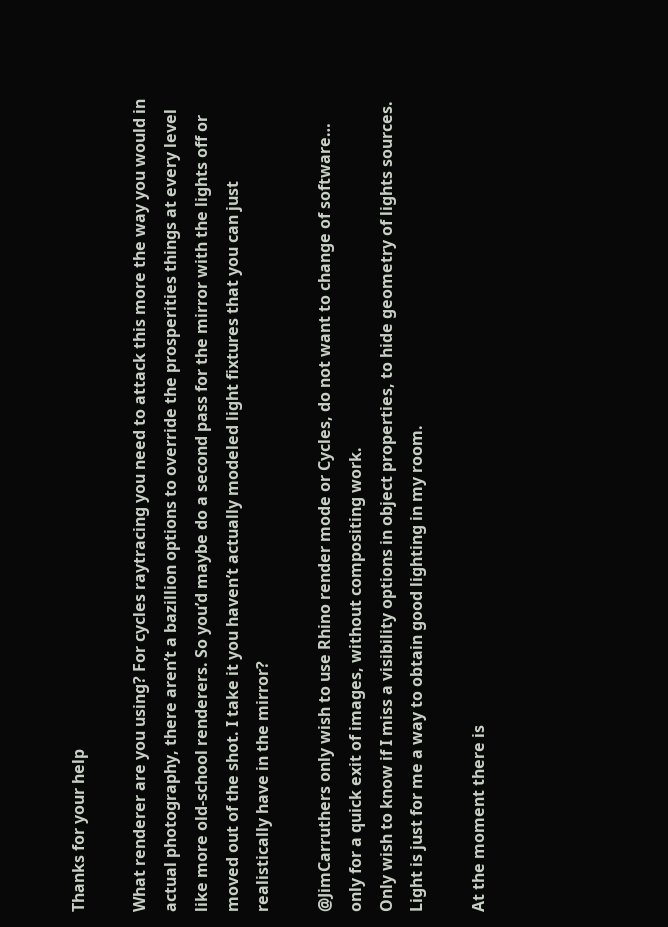Thanks for your help

What renderer are you using? For cycles raytracing you need to attack this more the way you would in actual photography, there aren’t a bazillion options to override the prosperities things at every level like more old-school renderers. So you’d maybe do a second pass for the mirror with the lights off or moved out of the shot. I take it you haven’t actually modeled light fixtures that you can just realistically have in the mirror?

@JimCarruthers only wish to use Rhino render mode or Cycles, do not want to change of software… only for a quick exit of images, without compositing work.
Only wish to know if I miss a visibility options in object properties, to hide geometry of lights sources.
Light is just for me a way to obtain good lighting in my room.

At the moment there is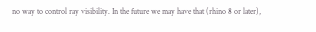no way to control ray visibility. In the future we may have that (rhino 8 or later),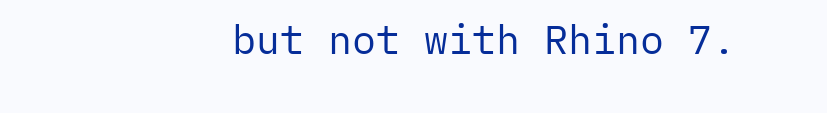but not with Rhino 7.